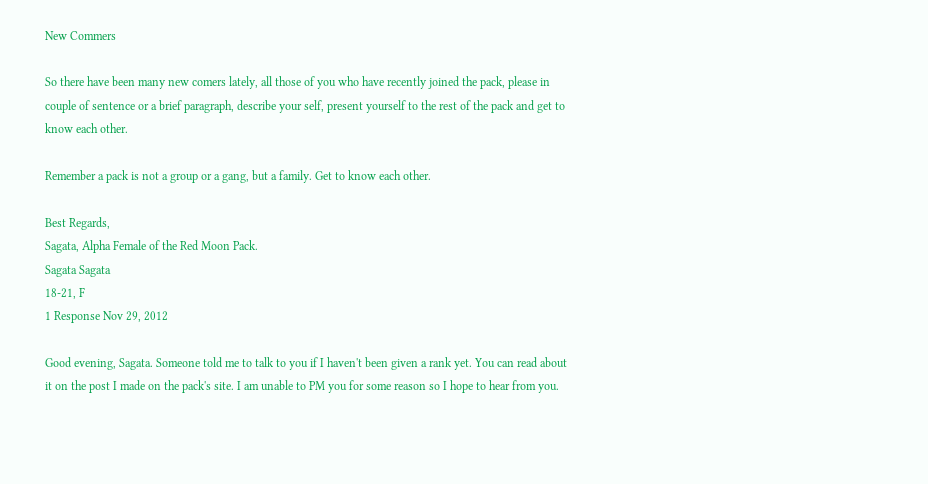New Commers

So there have been many new comers lately, all those of you who have recently joined the pack, please in couple of sentence or a brief paragraph, describe your self, present yourself to the rest of the pack and get to know each other.

Remember a pack is not a group or a gang, but a family. Get to know each other.

Best Regards,
Sagata, Alpha Female of the Red Moon Pack.
Sagata Sagata
18-21, F
1 Response Nov 29, 2012

Good evening, Sagata. Someone told me to talk to you if I haven't been given a rank yet. You can read about it on the post I made on the pack's site. I am unable to PM you for some reason so I hope to hear from you.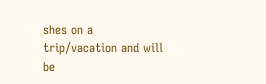shes on a trip/vacation and will be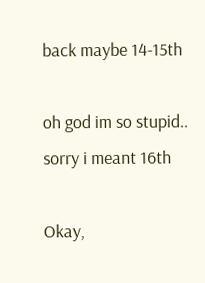back maybe 14-15th

oh god im so stupid.. sorry i meant 16th

Okay,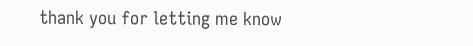thank you for letting me know